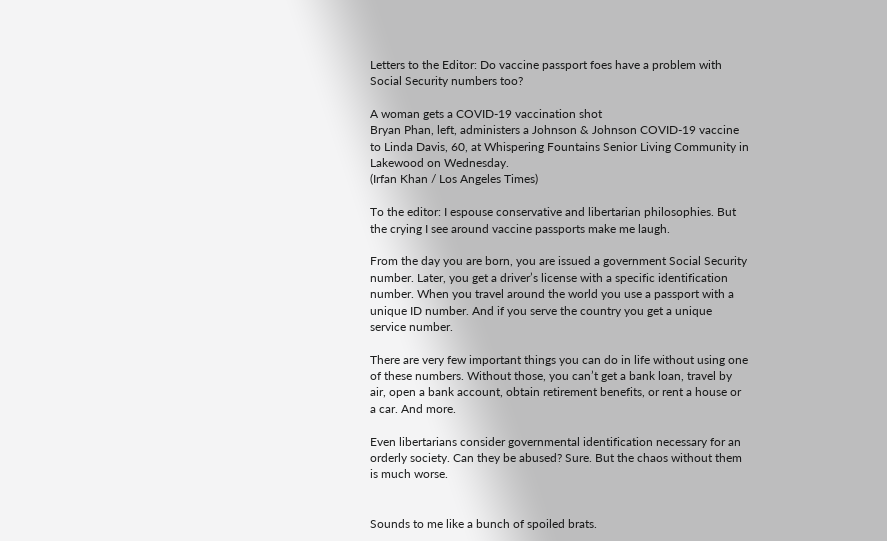Letters to the Editor: Do vaccine passport foes have a problem with Social Security numbers too?

A woman gets a COVID-19 vaccination shot
Bryan Phan, left, administers a Johnson & Johnson COVID-19 vaccine to Linda Davis, 60, at Whispering Fountains Senior Living Community in Lakewood on Wednesday.
(Irfan Khan / Los Angeles Times)

To the editor: I espouse conservative and libertarian philosophies. But the crying I see around vaccine passports make me laugh.

From the day you are born, you are issued a government Social Security number. Later, you get a driver’s license with a specific identification number. When you travel around the world you use a passport with a unique ID number. And if you serve the country you get a unique service number.

There are very few important things you can do in life without using one of these numbers. Without those, you can’t get a bank loan, travel by air, open a bank account, obtain retirement benefits, or rent a house or a car. And more.

Even libertarians consider governmental identification necessary for an orderly society. Can they be abused? Sure. But the chaos without them is much worse.


Sounds to me like a bunch of spoiled brats.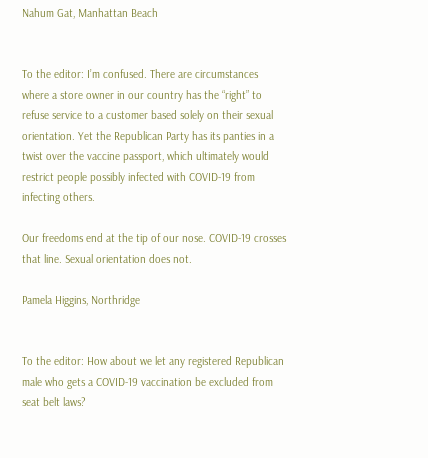Nahum Gat, Manhattan Beach


To the editor: I’m confused. There are circumstances where a store owner in our country has the “right” to refuse service to a customer based solely on their sexual orientation. Yet the Republican Party has its panties in a twist over the vaccine passport, which ultimately would restrict people possibly infected with COVID-19 from infecting others.

Our freedoms end at the tip of our nose. COVID-19 crosses that line. Sexual orientation does not.

Pamela Higgins, Northridge


To the editor: How about we let any registered Republican male who gets a COVID-19 vaccination be excluded from seat belt laws?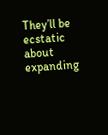They’ll be ecstatic about expanding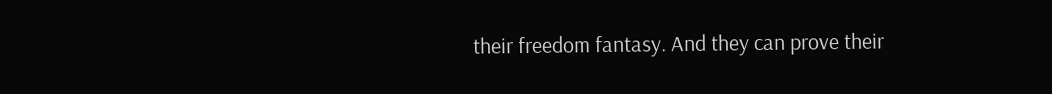their freedom fantasy. And they can prove their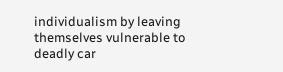individualism by leaving themselves vulnerable to deadly car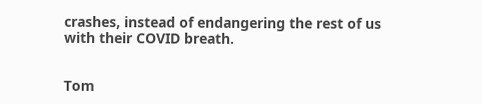crashes, instead of endangering the rest of us with their COVID breath.


Tom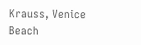Krauss, Venice Beach